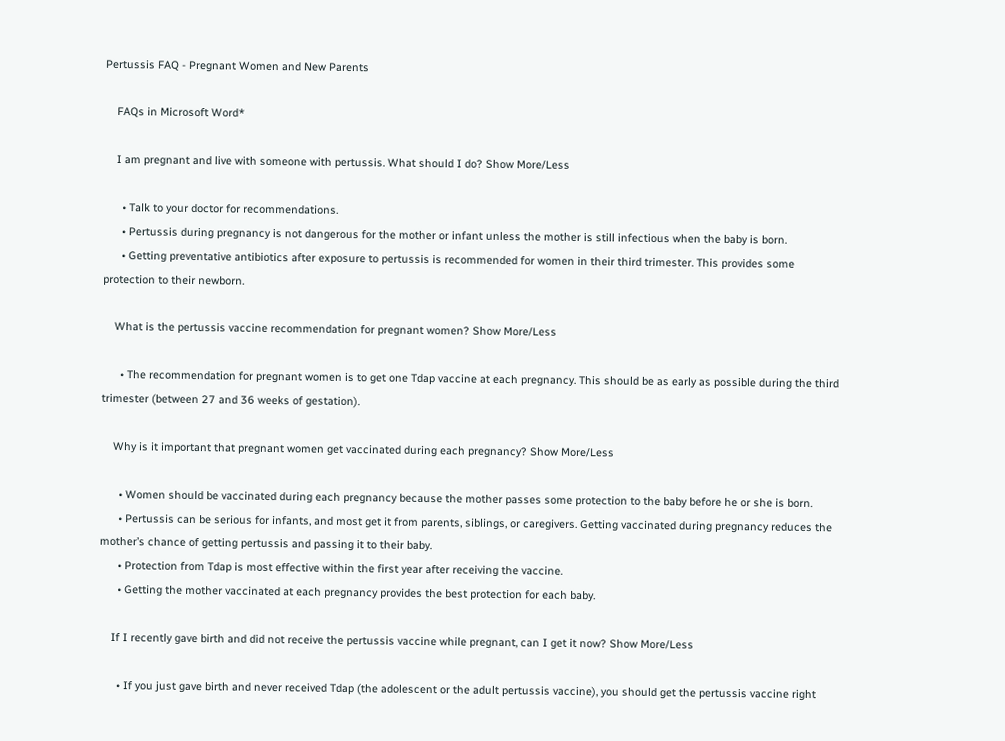Pertussis FAQ - Pregnant Women and New Parents

    FAQs in Microsoft Word*

    I am pregnant and live with someone with pertussis. What should I do? Show More/Less

      • Talk to your doctor for recommendations.
      • Pertussis during pregnancy is not dangerous for the mother or infant unless the mother is still infectious when the baby is born.
      • Getting preventative antibiotics after exposure to pertussis is recommended for women in their third trimester. This provides some protection to their newborn.

    What is the pertussis vaccine recommendation for pregnant women? Show More/Less

      • The recommendation for pregnant women is to get one Tdap vaccine at each pregnancy. This should be as early as possible during the third trimester (between 27 and 36 weeks of gestation).

    Why is it important that pregnant women get vaccinated during each pregnancy? Show More/Less

      • Women should be vaccinated during each pregnancy because the mother passes some protection to the baby before he or she is born.
      • Pertussis can be serious for infants, and most get it from parents, siblings, or caregivers. Getting vaccinated during pregnancy reduces the mother’s chance of getting pertussis and passing it to their baby.
      • Protection from Tdap is most effective within the first year after receiving the vaccine.
      • Getting the mother vaccinated at each pregnancy provides the best protection for each baby.

    If I recently gave birth and did not receive the pertussis vaccine while pregnant, can I get it now? Show More/Less

      • If you just gave birth and never received Tdap (the adolescent or the adult pertussis vaccine), you should get the pertussis vaccine right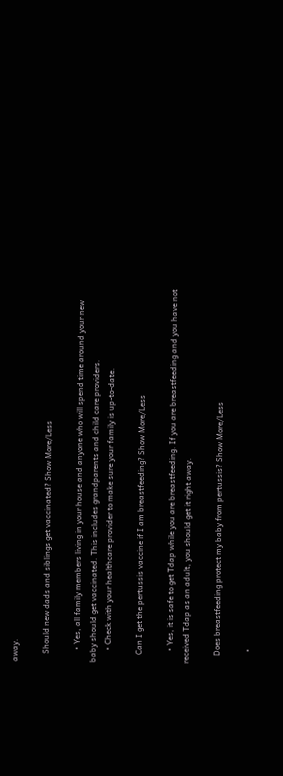away.

    Should new dads and siblings get vaccinated? Show More/Less

      • Yes, all family members living in your house and anyone who will spend time around your new baby should get vaccinated. This includes grandparents and child care providers.
      • Check with your healthcare provider to make sure your family is up-to-date.

    Can I get the pertussis vaccine if I am breastfeeding? Show More/Less

      • Yes, it is safe to get Tdap while you are breastfeeding. If you are breastfeeding and you have not received Tdap as an adult, you should get it right away.

    Does breastfeeding protect my baby from pertussis? Show More/Less

      •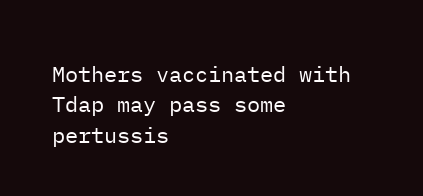Mothers vaccinated with Tdap may pass some pertussis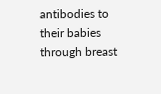antibodies to their babies through breast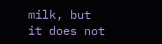milk, but it does not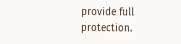provide full protection.